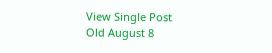View Single Post
Old August 8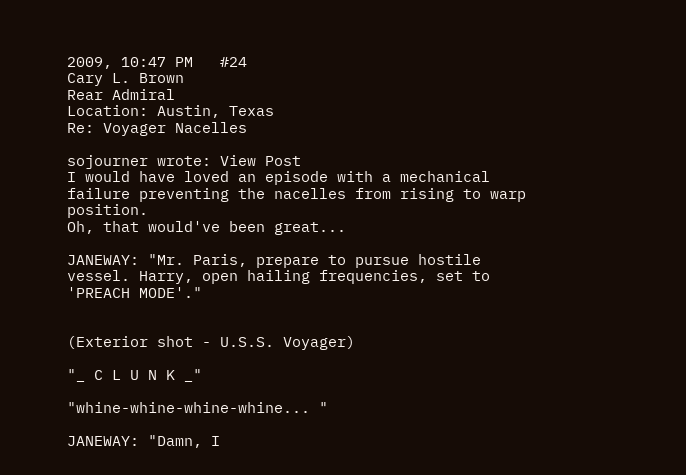2009, 10:47 PM   #24
Cary L. Brown
Rear Admiral
Location: Austin, Texas
Re: Voyager Nacelles

sojourner wrote: View Post
I would have loved an episode with a mechanical failure preventing the nacelles from rising to warp position.
Oh, that would've been great...

JANEWAY: "Mr. Paris, prepare to pursue hostile vessel. Harry, open hailing frequencies, set to 'PREACH MODE'."


(Exterior shot - U.S.S. Voyager)

"_ C L U N K _"

"whine-whine-whine-whine... "

JANEWAY: "Damn, I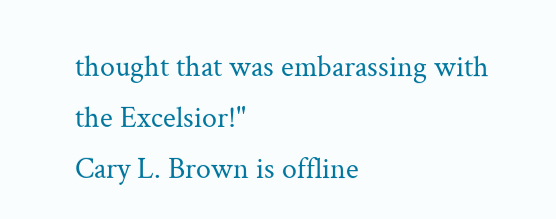thought that was embarassing with the Excelsior!"
Cary L. Brown is offline